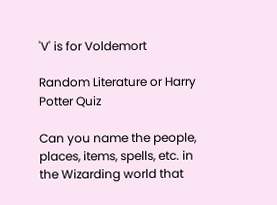'V' is for Voldemort

Random Literature or Harry Potter Quiz

Can you name the people, places, items, spells, etc. in the Wizarding world that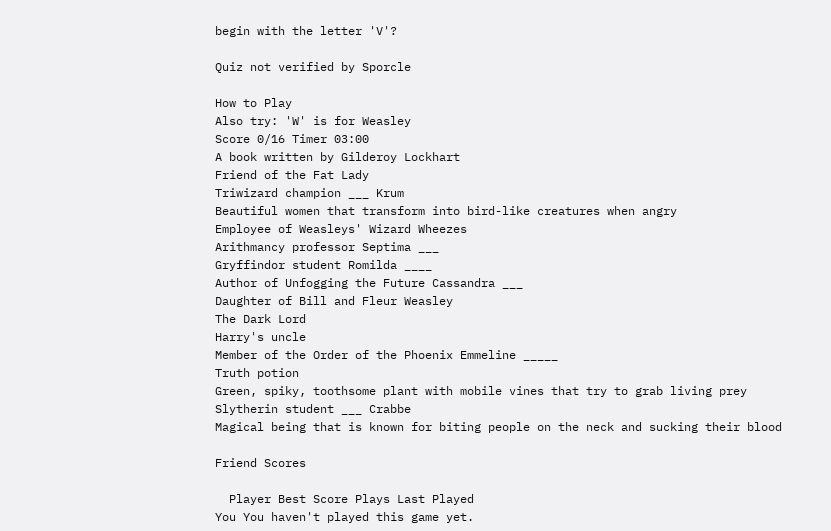begin with the letter 'V'?

Quiz not verified by Sporcle

How to Play
Also try: 'W' is for Weasley
Score 0/16 Timer 03:00
A book written by Gilderoy Lockhart
Friend of the Fat Lady
Triwizard champion ___ Krum
Beautiful women that transform into bird-like creatures when angry
Employee of Weasleys' Wizard Wheezes
Arithmancy professor Septima ___
Gryffindor student Romilda ____
Author of Unfogging the Future Cassandra ___
Daughter of Bill and Fleur Weasley
The Dark Lord
Harry's uncle
Member of the Order of the Phoenix Emmeline _____
Truth potion
Green, spiky, toothsome plant with mobile vines that try to grab living prey
Slytherin student ___ Crabbe
Magical being that is known for biting people on the neck and sucking their blood

Friend Scores

  Player Best Score Plays Last Played
You You haven't played this game yet.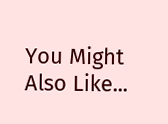You Might Also Like...